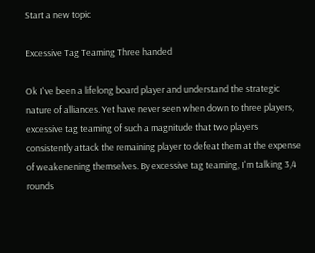Start a new topic

Excessive Tag Teaming Three handed

Ok I've been a lifelong board player and understand the strategic nature of alliances. Yet have never seen when down to three players, excessive tag teaming of such a magnitude that two players consistently attack the remaining player to defeat them at the expense of weakenening themselves. By excessive tag teaming, I'm talking 3,4 rounds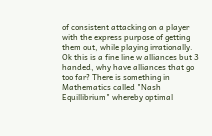of consistent attacking on a player with the express purpose of getting them out, while playing irrationally. Ok this is a fine line w alliances but 3 handed, why have alliances that go too far? There is something in Mathematics called "Nash Equillibrium" whereby optimal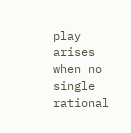play arises when no single rational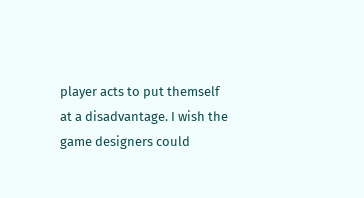player acts to put themself at a disadvantage. I wish the game designers could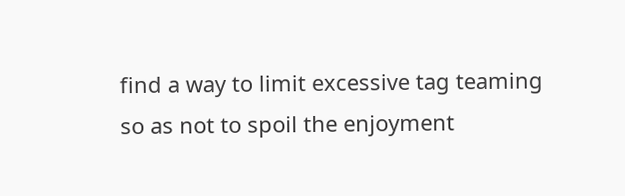find a way to limit excessive tag teaming so as not to spoil the enjoyment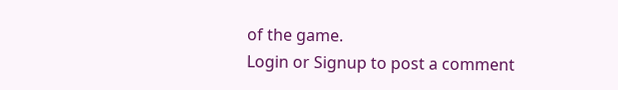of the game.
Login or Signup to post a comment